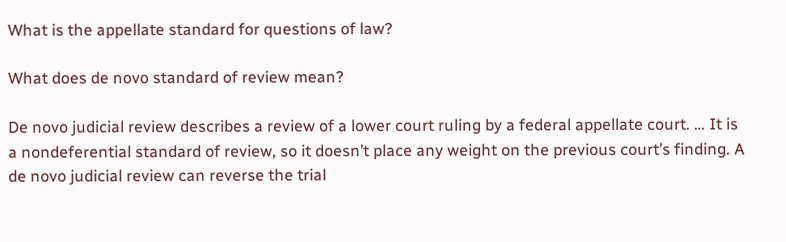What is the appellate standard for questions of law?

What does de novo standard of review mean?

De novo judicial review describes a review of a lower court ruling by a federal appellate court. … It is a nondeferential standard of review, so it doesn’t place any weight on the previous court’s finding. A de novo judicial review can reverse the trial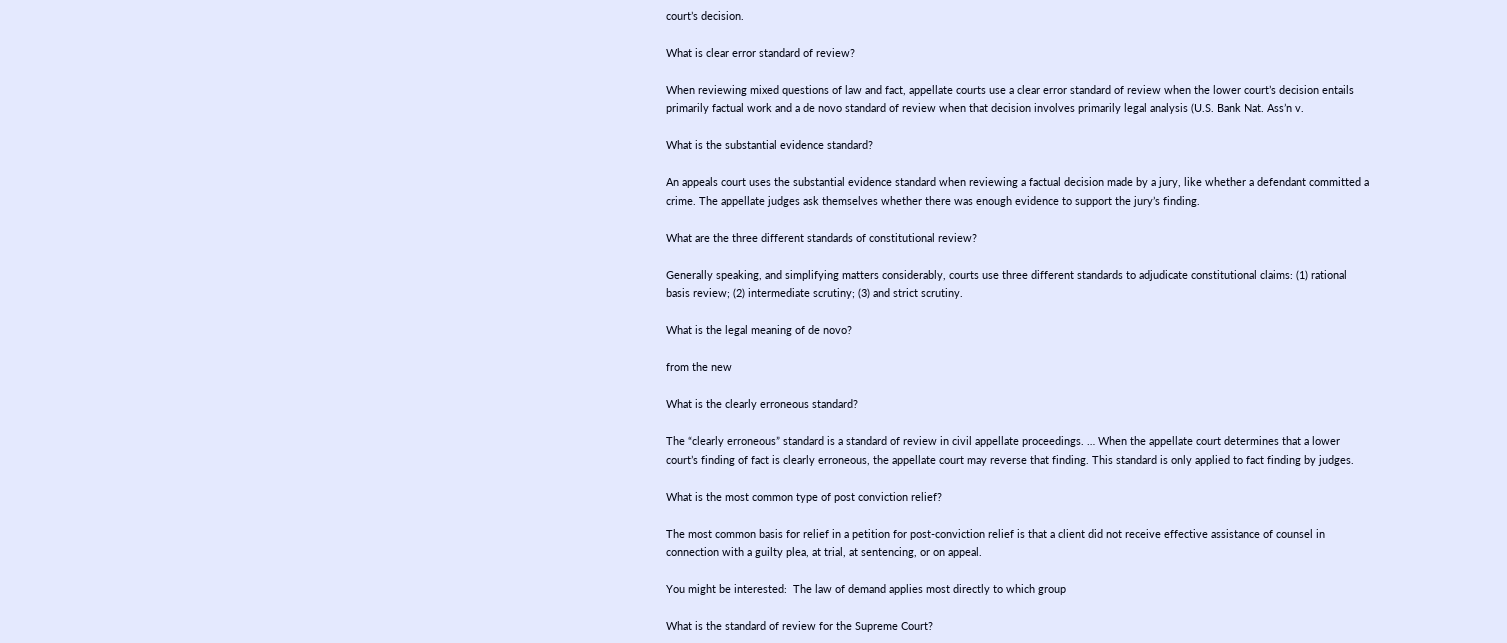court’s decision.

What is clear error standard of review?

When reviewing mixed questions of law and fact, appellate courts use a clear error standard of review when the lower court’s decision entails primarily factual work and a de novo standard of review when that decision involves primarily legal analysis (U.S. Bank Nat. Ass’n v.

What is the substantial evidence standard?

An appeals court uses the substantial evidence standard when reviewing a factual decision made by a jury, like whether a defendant committed a crime. The appellate judges ask themselves whether there was enough evidence to support the jury’s finding.

What are the three different standards of constitutional review?

Generally speaking, and simplifying matters considerably, courts use three different standards to adjudicate constitutional claims: (1) rational basis review; (2) intermediate scrutiny; (3) and strict scrutiny.

What is the legal meaning of de novo?

from the new

What is the clearly erroneous standard?

The “clearly erroneous” standard is a standard of review in civil appellate proceedings. … When the appellate court determines that a lower court’s finding of fact is clearly erroneous, the appellate court may reverse that finding. This standard is only applied to fact finding by judges.

What is the most common type of post conviction relief?

The most common basis for relief in a petition for post-conviction relief is that a client did not receive effective assistance of counsel in connection with a guilty plea, at trial, at sentencing, or on appeal.

You might be interested:  The law of demand applies most directly to which group

What is the standard of review for the Supreme Court?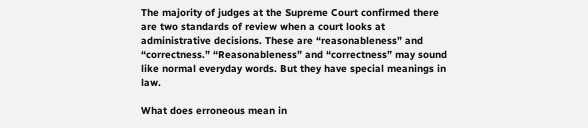The majority of judges at the Supreme Court confirmed there are two standards of review when a court looks at administrative decisions. These are “reasonableness” and “correctness.” “Reasonableness” and “correctness” may sound like normal everyday words. But they have special meanings in law.

What does erroneous mean in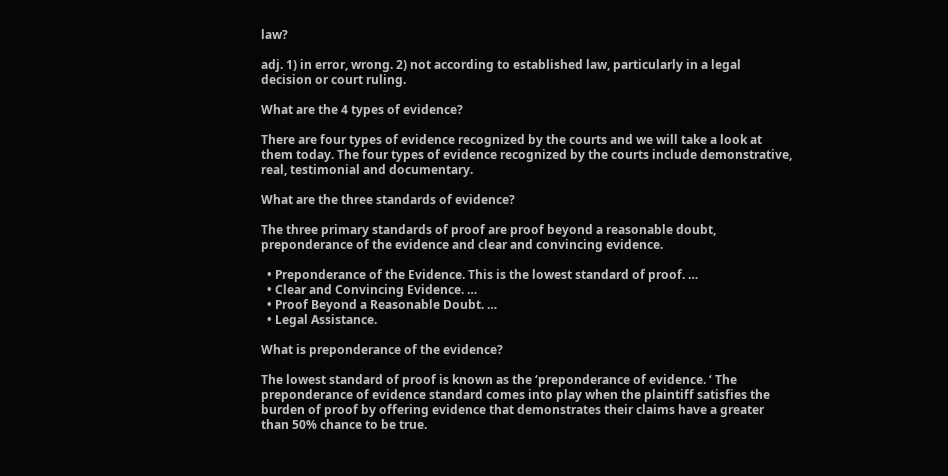law?

adj. 1) in error, wrong. 2) not according to established law, particularly in a legal decision or court ruling.

What are the 4 types of evidence?

There are four types of evidence recognized by the courts and we will take a look at them today. The four types of evidence recognized by the courts include demonstrative, real, testimonial and documentary.

What are the three standards of evidence?

The three primary standards of proof are proof beyond a reasonable doubt, preponderance of the evidence and clear and convincing evidence.

  • Preponderance of the Evidence. This is the lowest standard of proof. …
  • Clear and Convincing Evidence. …
  • Proof Beyond a Reasonable Doubt. …
  • Legal Assistance.

What is preponderance of the evidence?

The lowest standard of proof is known as the ‘preponderance of evidence. ‘ The preponderance of evidence standard comes into play when the plaintiff satisfies the burden of proof by offering evidence that demonstrates their claims have a greater than 50% chance to be true.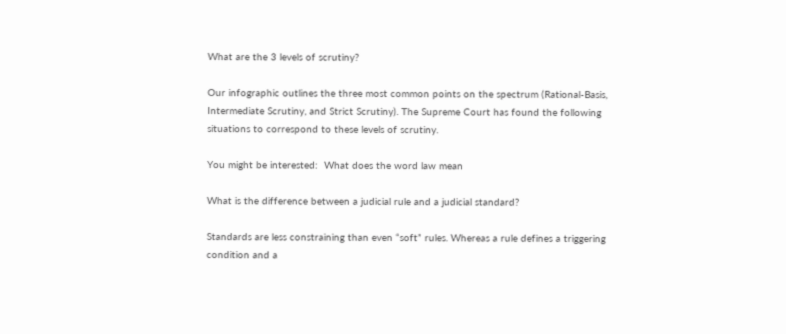What are the 3 levels of scrutiny?

Our infographic outlines the three most common points on the spectrum (Rational-Basis, Intermediate Scrutiny, and Strict Scrutiny). The Supreme Court has found the following situations to correspond to these levels of scrutiny.

You might be interested:  What does the word law mean

What is the difference between a judicial rule and a judicial standard?

Standards are less constraining than even “soft” rules. Whereas a rule defines a triggering condition and a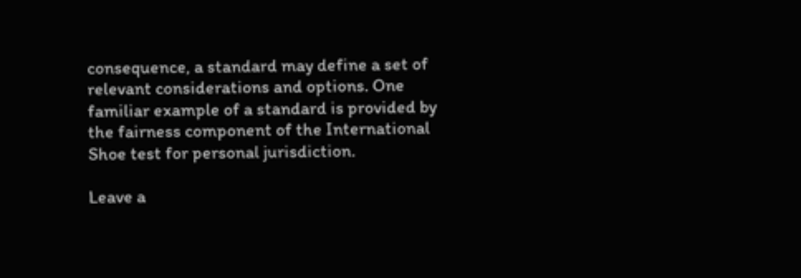consequence, a standard may define a set of relevant considerations and options. One familiar example of a standard is provided by the fairness component of the International Shoe test for personal jurisdiction.

Leave a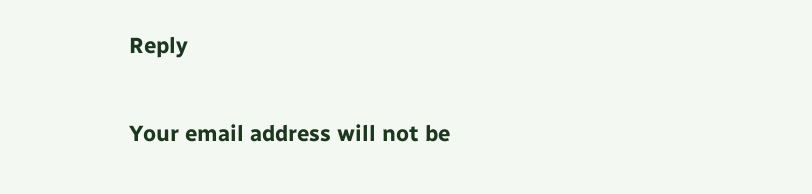Reply

Your email address will not be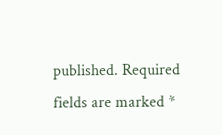published. Required fields are marked *